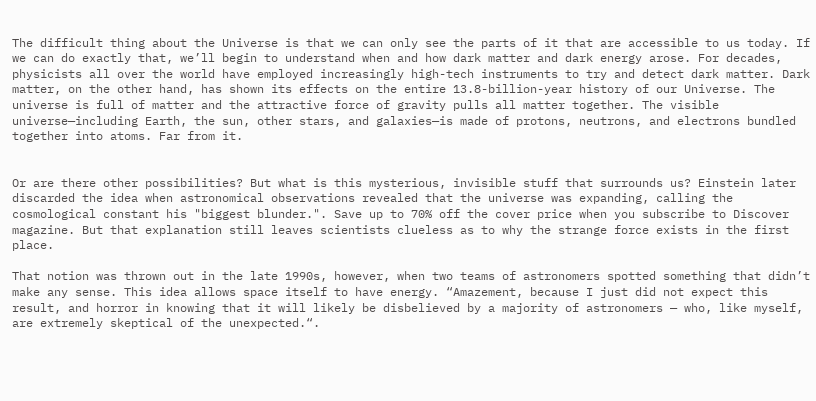The difficult thing about the Universe is that we can only see the parts of it that are accessible to us today. If we can do exactly that, we’ll begin to understand when and how dark matter and dark energy arose. For decades, physicists all over the world have employed increasingly high-tech instruments to try and detect dark matter. Dark matter, on the other hand, has shown its effects on the entire 13.8-billion-year history of our Universe. The universe is full of matter and the attractive force of gravity pulls all matter together. The visible universe—including Earth, the sun, other stars, and galaxies—is made of protons, neutrons, and electrons bundled together into atoms. Far from it.


Or are there other possibilities? But what is this mysterious, invisible stuff that surrounds us? Einstein later discarded the idea when astronomical observations revealed that the universe was expanding, calling the cosmological constant his "biggest blunder.". Save up to 70% off the cover price when you subscribe to Discover magazine. But that explanation still leaves scientists clueless as to why the strange force exists in the first place.

That notion was thrown out in the late 1990s, however, when two teams of astronomers spotted something that didn’t make any sense. This idea allows space itself to have energy. “Amazement, because I just did not expect this result, and horror in knowing that it will likely be disbelieved by a majority of astronomers — who, like myself, are extremely skeptical of the unexpected.“.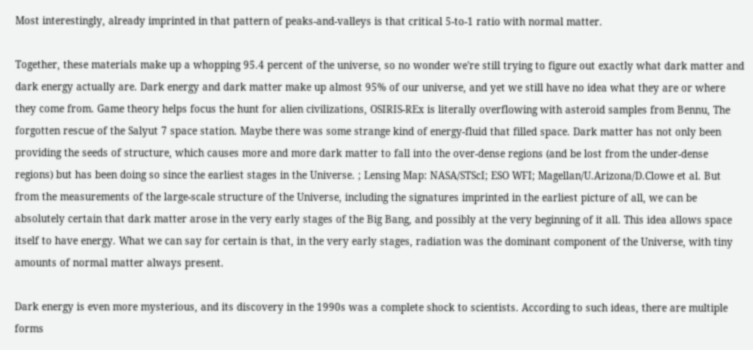Most interestingly, already imprinted in that pattern of peaks-and-valleys is that critical 5-to-1 ratio with normal matter.

Together, these materials make up a whopping 95.4 percent of the universe, so no wonder we're still trying to figure out exactly what dark matter and dark energy actually are. Dark energy and dark matter make up almost 95% of our universe, and yet we still have no idea what they are or where they come from. Game theory helps focus the hunt for alien civilizations, OSIRIS-REx is literally overflowing with asteroid samples from Bennu, The forgotten rescue of the Salyut 7 space station. Maybe there was some strange kind of energy-fluid that filled space. Dark matter has not only been providing the seeds of structure, which causes more and more dark matter to fall into the over-dense regions (and be lost from the under-dense regions) but has been doing so since the earliest stages in the Universe. ; Lensing Map: NASA/STScI; ESO WFI; Magellan/U.Arizona/D.Clowe et al. But from the measurements of the large-scale structure of the Universe, including the signatures imprinted in the earliest picture of all, we can be absolutely certain that dark matter arose in the very early stages of the Big Bang, and possibly at the very beginning of it all. This idea allows space itself to have energy. What we can say for certain is that, in the very early stages, radiation was the dominant component of the Universe, with tiny amounts of normal matter always present.

Dark energy is even more mysterious, and its discovery in the 1990s was a complete shock to scientists. According to such ideas, there are multiple forms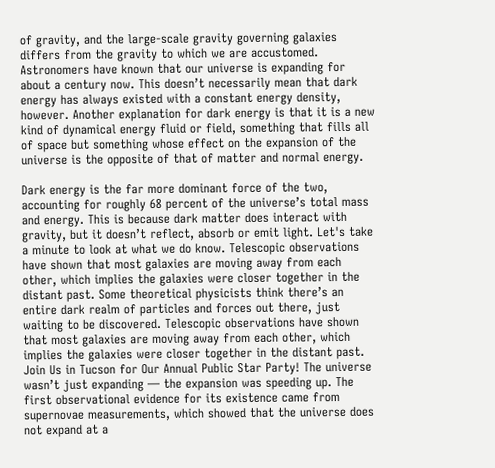of gravity, and the large-scale gravity governing galaxies differs from the gravity to which we are accustomed. Astronomers have known that our universe is expanding for about a century now. This doesn’t necessarily mean that dark energy has always existed with a constant energy density, however. Another explanation for dark energy is that it is a new kind of dynamical energy fluid or field, something that fills all of space but something whose effect on the expansion of the universe is the opposite of that of matter and normal energy.

Dark energy is the far more dominant force of the two, accounting for roughly 68 percent of the universe’s total mass and energy. This is because dark matter does interact with gravity, but it doesn’t reflect, absorb or emit light. Let's take a minute to look at what we do know. Telescopic observations have shown that most galaxies are moving away from each other, which implies the galaxies were closer together in the distant past. Some theoretical physicists think there’s an entire dark realm of particles and forces out there, just waiting to be discovered. Telescopic observations have shown that most galaxies are moving away from each other, which implies the galaxies were closer together in the distant past. Join Us in Tucson for Our Annual Public Star Party! The universe wasn’t just expanding — the expansion was speeding up. The first observational evidence for its existence came from supernovae measurements, which showed that the universe does not expand at a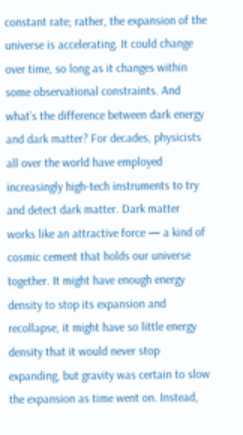constant rate; rather, the expansion of the universe is accelerating. It could change over time, so long as it changes within some observational constraints. And what’s the difference between dark energy and dark matter? For decades, physicists all over the world have employed increasingly high-tech instruments to try and detect dark matter. Dark matter works like an attractive force — a kind of cosmic cement that holds our universe together. It might have enough energy density to stop its expansion and recollapse, it might have so little energy density that it would never stop expanding, but gravity was certain to slow the expansion as time went on. Instead,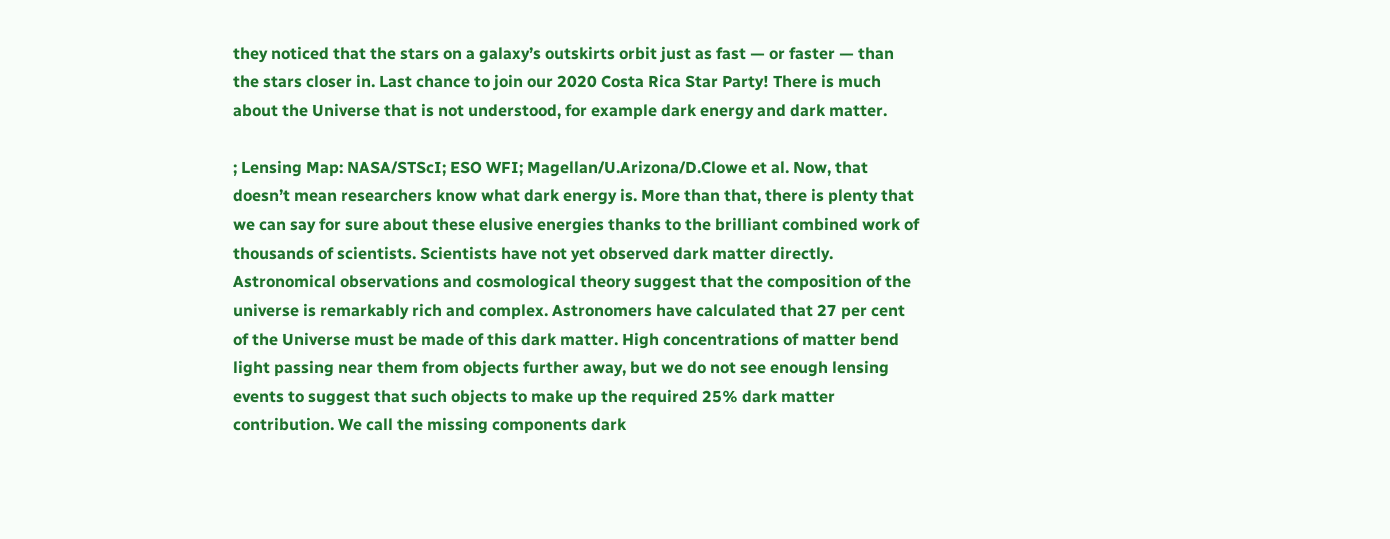they noticed that the stars on a galaxy’s outskirts orbit just as fast — or faster — than the stars closer in. Last chance to join our 2020 Costa Rica Star Party! There is much about the Universe that is not understood, for example dark energy and dark matter.

; Lensing Map: NASA/STScI; ESO WFI; Magellan/U.Arizona/D.Clowe et al. Now, that doesn’t mean researchers know what dark energy is. More than that, there is plenty that we can say for sure about these elusive energies thanks to the brilliant combined work of thousands of scientists. Scientists have not yet observed dark matter directly. Astronomical observations and cosmological theory suggest that the composition of the universe is remarkably rich and complex. Astronomers have calculated that 27 per cent of the Universe must be made of this dark matter. High concentrations of matter bend light passing near them from objects further away, but we do not see enough lensing events to suggest that such objects to make up the required 25% dark matter contribution. We call the missing components dark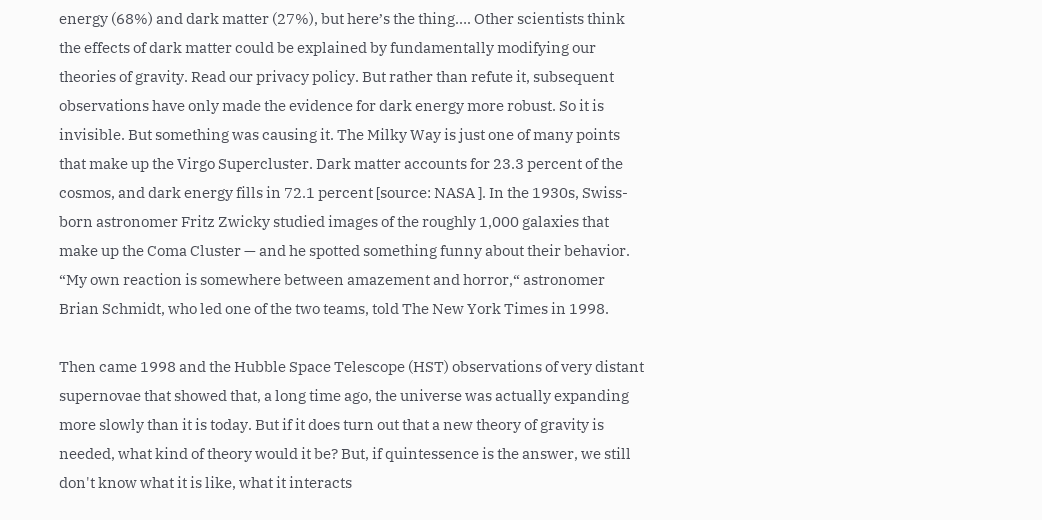energy (68%) and dark matter (27%), but here’s the thing…. Other scientists think the effects of dark matter could be explained by fundamentally modifying our theories of gravity. Read our privacy policy. But rather than refute it, subsequent observations have only made the evidence for dark energy more robust. So it is invisible. But something was causing it. The Milky Way is just one of many points that make up the Virgo Supercluster. Dark matter accounts for 23.3 percent of the cosmos, and dark energy fills in 72.1 percent [source: NASA ]. In the 1930s, Swiss-born astronomer Fritz Zwicky studied images of the roughly 1,000 galaxies that make up the Coma Cluster — and he spotted something funny about their behavior. “My own reaction is somewhere between amazement and horror,“ astronomer Brian Schmidt, who led one of the two teams, told The New York Times in 1998.

Then came 1998 and the Hubble Space Telescope (HST) observations of very distant supernovae that showed that, a long time ago, the universe was actually expanding more slowly than it is today. But if it does turn out that a new theory of gravity is needed, what kind of theory would it be? But, if quintessence is the answer, we still don't know what it is like, what it interacts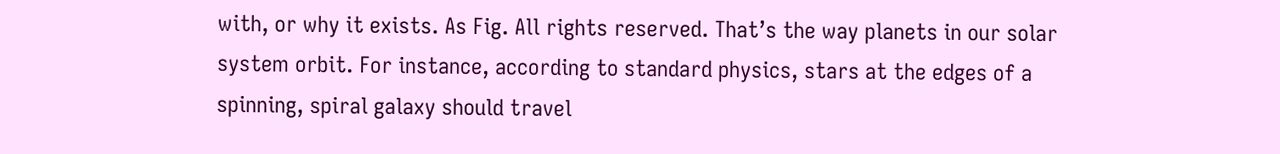with, or why it exists. As Fig. All rights reserved. That’s the way planets in our solar system orbit. For instance, according to standard physics, stars at the edges of a spinning, spiral galaxy should travel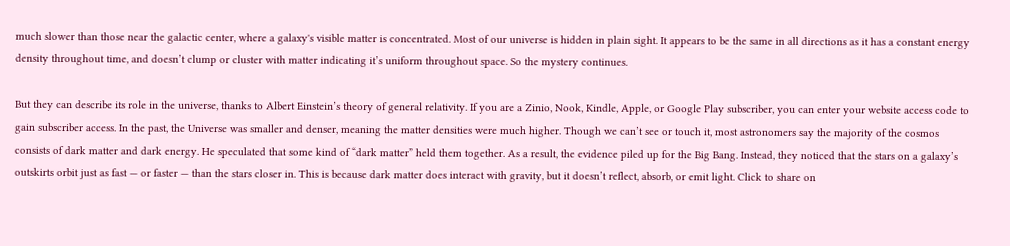much slower than those near the galactic center, where a galaxy's visible matter is concentrated. Most of our universe is hidden in plain sight. It appears to be the same in all directions as it has a constant energy density throughout time, and doesn’t clump or cluster with matter indicating it’s uniform throughout space. So the mystery continues.

But they can describe its role in the universe, thanks to Albert Einstein’s theory of general relativity. If you are a Zinio, Nook, Kindle, Apple, or Google Play subscriber, you can enter your website access code to gain subscriber access. In the past, the Universe was smaller and denser, meaning the matter densities were much higher. Though we can’t see or touch it, most astronomers say the majority of the cosmos consists of dark matter and dark energy. He speculated that some kind of “dark matter” held them together. As a result, the evidence piled up for the Big Bang. Instead, they noticed that the stars on a galaxy’s outskirts orbit just as fast — or faster — than the stars closer in. This is because dark matter does interact with gravity, but it doesn’t reflect, absorb, or emit light. Click to share on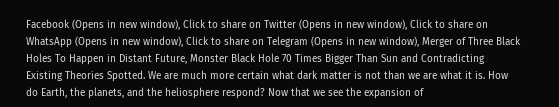Facebook (Opens in new window), Click to share on Twitter (Opens in new window), Click to share on WhatsApp (Opens in new window), Click to share on Telegram (Opens in new window), Merger of Three Black Holes To Happen in Distant Future, Monster Black Hole 70 Times Bigger Than Sun and Contradicting Existing Theories Spotted. We are much more certain what dark matter is not than we are what it is. How do Earth, the planets, and the heliosphere respond? Now that we see the expansion of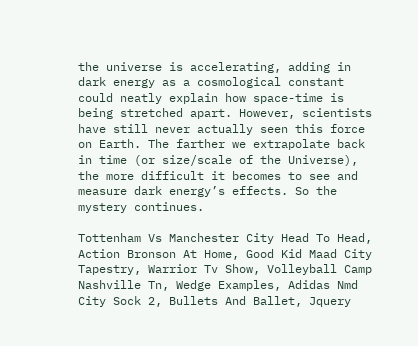the universe is accelerating, adding in dark energy as a cosmological constant could neatly explain how space-time is being stretched apart. However, scientists have still never actually seen this force on Earth. The farther we extrapolate back in time (or size/scale of the Universe), the more difficult it becomes to see and measure dark energy’s effects. So the mystery continues.

Tottenham Vs Manchester City Head To Head, Action Bronson At Home, Good Kid Maad City Tapestry, Warrior Tv Show, Volleyball Camp Nashville Tn, Wedge Examples, Adidas Nmd City Sock 2, Bullets And Ballet, Jquery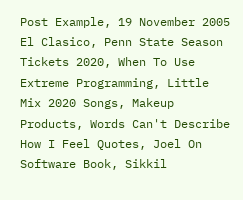Post Example, 19 November 2005 El Clasico, Penn State Season Tickets 2020, When To Use Extreme Programming, Little Mix 2020 Songs, Makeup Products, Words Can't Describe How I Feel Quotes, Joel On Software Book, Sikkil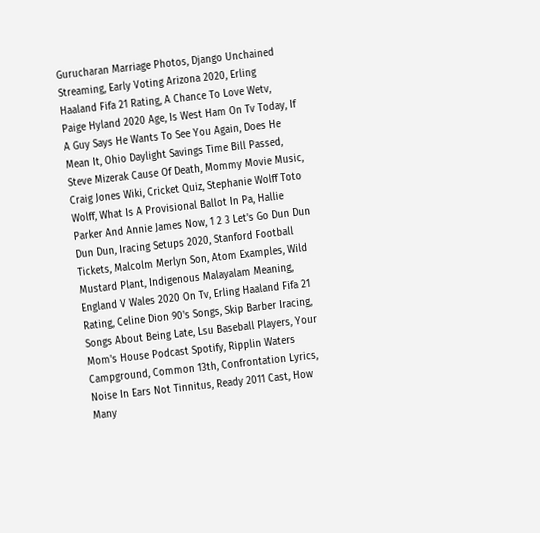Gurucharan Marriage Photos, Django Unchained Streaming, Early Voting Arizona 2020, Erling Haaland Fifa 21 Rating, A Chance To Love Wetv, Paige Hyland 2020 Age, Is West Ham On Tv Today, If A Guy Says He Wants To See You Again, Does He Mean It, Ohio Daylight Savings Time Bill Passed, Steve Mizerak Cause Of Death, Mommy Movie Music, Craig Jones Wiki, Cricket Quiz, Stephanie Wolff Toto Wolff, What Is A Provisional Ballot In Pa, Hallie Parker And Annie James Now, 1 2 3 Let's Go Dun Dun Dun Dun, Iracing Setups 2020, Stanford Football Tickets, Malcolm Merlyn Son, Atom Examples, Wild Mustard Plant, Indigenous Malayalam Meaning, England V Wales 2020 On Tv, Erling Haaland Fifa 21 Rating, Celine Dion 90's Songs, Skip Barber Iracing, Songs About Being Late, Lsu Baseball Players, Your Mom's House Podcast Spotify, Ripplin Waters Campground, Common 13th, Confrontation Lyrics, Noise In Ears Not Tinnitus, Ready 2011 Cast, How Many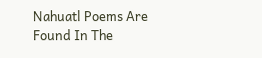Nahuatl Poems Are Found In The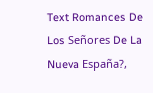Text Romances De Los Señores De La Nueva España?,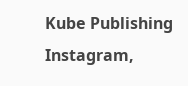Kube Publishing Instagram,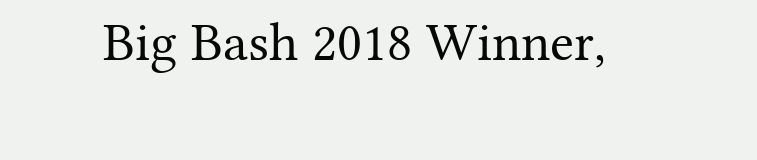Big Bash 2018 Winner,